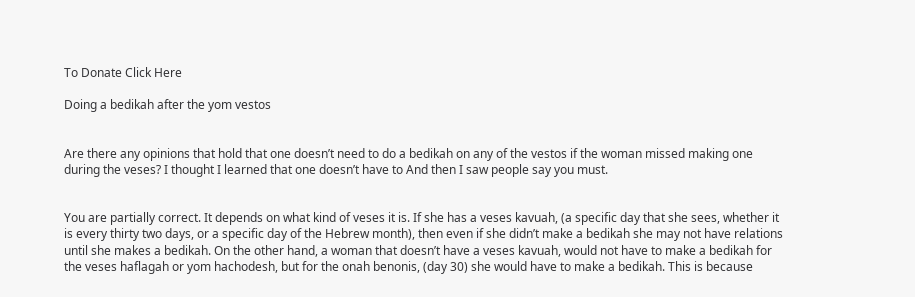To Donate Click Here

Doing a bedikah after the yom vestos


Are there any opinions that hold that one doesn’t need to do a bedikah on any of the vestos if the woman missed making one during the veses? I thought I learned that one doesn’t have to And then I saw people say you must.


You are partially correct. It depends on what kind of veses it is. If she has a veses kavuah, (a specific day that she sees, whether it is every thirty two days, or a specific day of the Hebrew month), then even if she didn’t make a bedikah she may not have relations until she makes a bedikah. On the other hand, a woman that doesn’t have a veses kavuah, would not have to make a bedikah for the veses haflagah or yom hachodesh, but for the onah benonis, (day 30) she would have to make a bedikah. This is because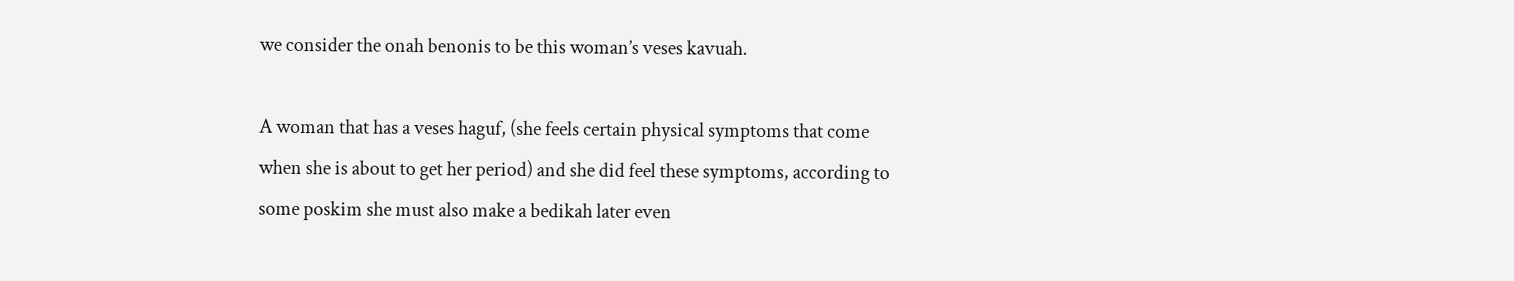we consider the onah benonis to be this woman’s veses kavuah.

A woman that has a veses haguf, (she feels certain physical symptoms that come when she is about to get her period) and she did feel these symptoms, according to some poskim she must also make a bedikah later even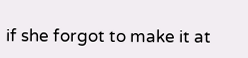if she forgot to make it at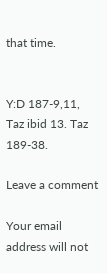that time.


Y:D 187-9,11, Taz ibid 13. Taz 189-38.

Leave a comment

Your email address will not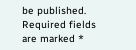be published. Required fields are marked *